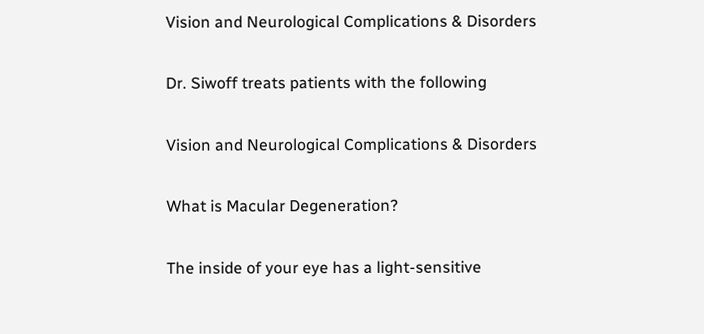Vision and Neurological Complications & Disorders

Dr. Siwoff treats patients with the following

Vision and Neurological Complications & Disorders

What is Macular Degeneration?

The inside of your eye has a light-sensitive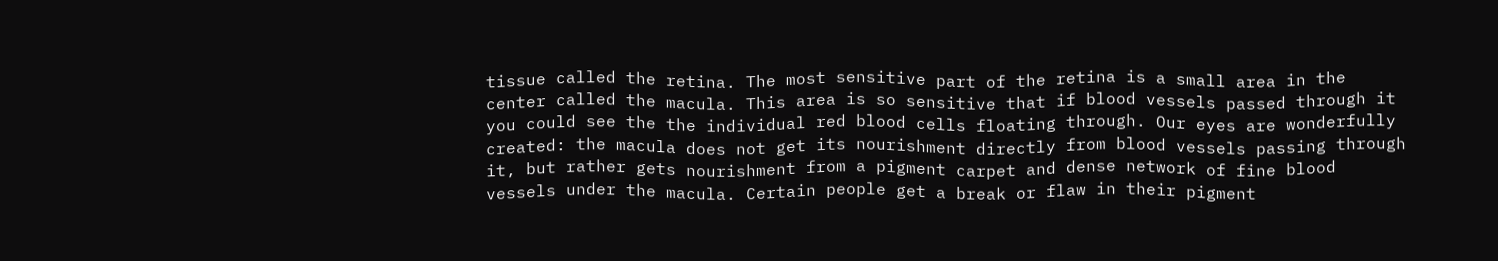tissue called the retina. The most sensitive part of the retina is a small area in the center called the macula. This area is so sensitive that if blood vessels passed through it you could see the the individual red blood cells floating through. Our eyes are wonderfully created: the macula does not get its nourishment directly from blood vessels passing through it, but rather gets nourishment from a pigment carpet and dense network of fine blood vessels under the macula. Certain people get a break or flaw in their pigment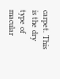carpet. This is the dry type of macular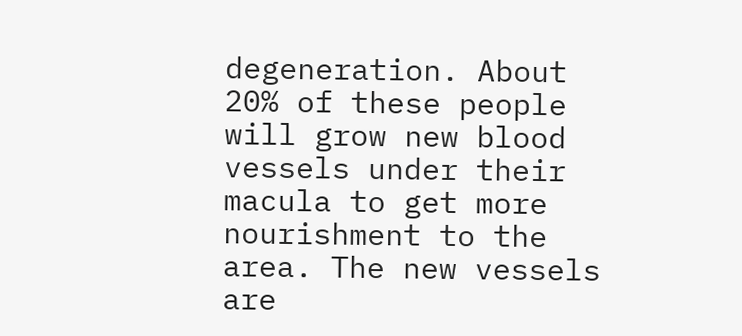degeneration. About 20% of these people will grow new blood vessels under their macula to get more nourishment to the area. The new vessels are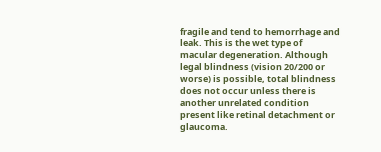fragile and tend to hemorrhage and leak. This is the wet type of macular degeneration. Although legal blindness (vision 20/200 or worse) is possible, total blindness does not occur unless there is another unrelated condition present like retinal detachment or glaucoma.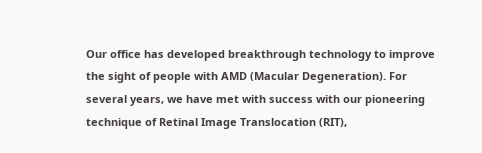Our office has developed breakthrough technology to improve the sight of people with AMD (Macular Degeneration). For several years, we have met with success with our pioneering technique of Retinal Image Translocation (RIT),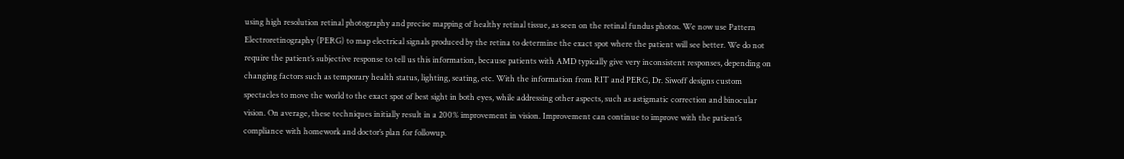using high resolution retinal photography and precise mapping of healthy retinal tissue, as seen on the retinal fundus photos. We now use Pattern Electroretinography (PERG) to map electrical signals produced by the retina to determine the exact spot where the patient will see better. We do not require the patient’s subjective response to tell us this information, because patients with AMD typically give very inconsistent responses, depending on changing factors such as temporary health status, lighting, seating, etc. With the information from RIT and PERG, Dr. Siwoff designs custom spectacles to move the world to the exact spot of best sight in both eyes, while addressing other aspects, such as astigmatic correction and binocular vision. On average, these techniques initially result in a 200% improvement in vision. Improvement can continue to improve with the patient’s compliance with homework and doctor’s plan for followup.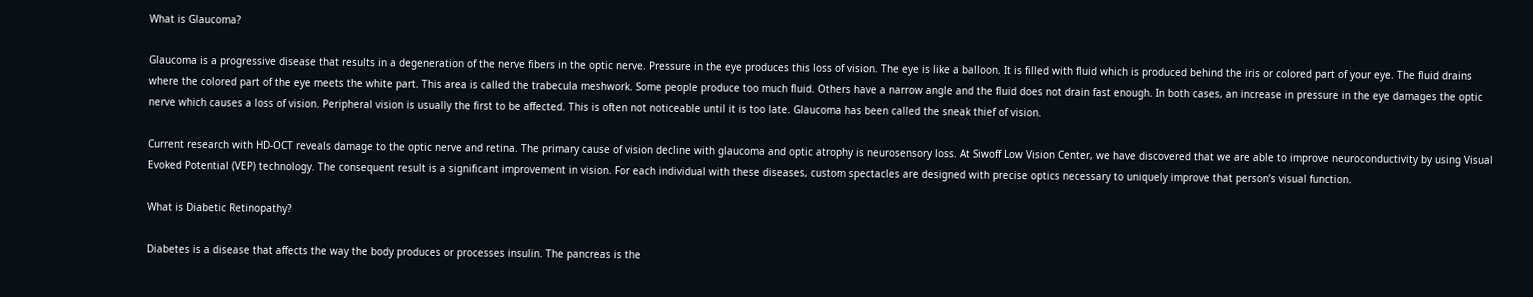What is Glaucoma?

Glaucoma is a progressive disease that results in a degeneration of the nerve fibers in the optic nerve. Pressure in the eye produces this loss of vision. The eye is like a balloon. It is filled with fluid which is produced behind the iris or colored part of your eye. The fluid drains where the colored part of the eye meets the white part. This area is called the trabecula meshwork. Some people produce too much fluid. Others have a narrow angle and the fluid does not drain fast enough. In both cases, an increase in pressure in the eye damages the optic nerve which causes a loss of vision. Peripheral vision is usually the first to be affected. This is often not noticeable until it is too late. Glaucoma has been called the sneak thief of vision.

Current research with HD-OCT reveals damage to the optic nerve and retina. The primary cause of vision decline with glaucoma and optic atrophy is neurosensory loss. At Siwoff Low Vision Center, we have discovered that we are able to improve neuroconductivity by using Visual Evoked Potential (VEP) technology. The consequent result is a significant improvement in vision. For each individual with these diseases, custom spectacles are designed with precise optics necessary to uniquely improve that person’s visual function.

What is Diabetic Retinopathy?

Diabetes is a disease that affects the way the body produces or processes insulin. The pancreas is the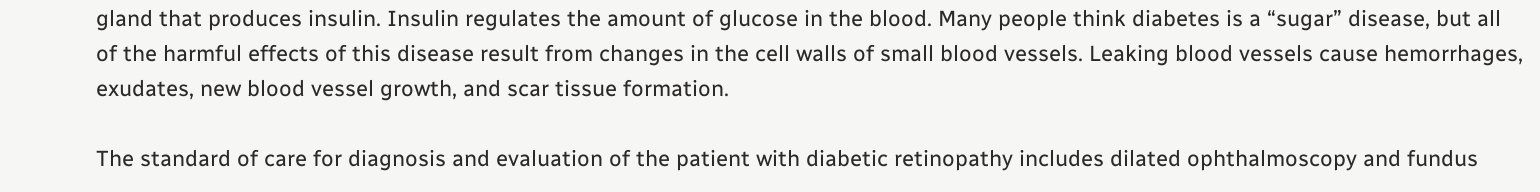gland that produces insulin. Insulin regulates the amount of glucose in the blood. Many people think diabetes is a “sugar” disease, but all of the harmful effects of this disease result from changes in the cell walls of small blood vessels. Leaking blood vessels cause hemorrhages, exudates, new blood vessel growth, and scar tissue formation.

The standard of care for diagnosis and evaluation of the patient with diabetic retinopathy includes dilated ophthalmoscopy and fundus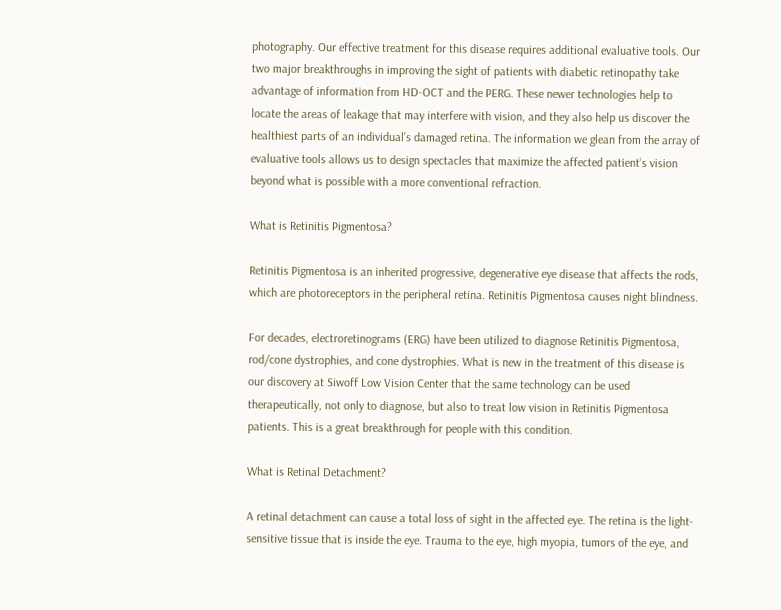photography. Our effective treatment for this disease requires additional evaluative tools. Our two major breakthroughs in improving the sight of patients with diabetic retinopathy take advantage of information from HD-OCT and the PERG. These newer technologies help to locate the areas of leakage that may interfere with vision, and they also help us discover the healthiest parts of an individual’s damaged retina. The information we glean from the array of evaluative tools allows us to design spectacles that maximize the affected patient’s vision beyond what is possible with a more conventional refraction.

What is Retinitis Pigmentosa?

Retinitis Pigmentosa is an inherited progressive, degenerative eye disease that affects the rods, which are photoreceptors in the peripheral retina. Retinitis Pigmentosa causes night blindness.

For decades, electroretinograms (ERG) have been utilized to diagnose Retinitis Pigmentosa, rod/cone dystrophies, and cone dystrophies. What is new in the treatment of this disease is our discovery at Siwoff Low Vision Center that the same technology can be used therapeutically, not only to diagnose, but also to treat low vision in Retinitis Pigmentosa patients. This is a great breakthrough for people with this condition.

What is Retinal Detachment?

A retinal detachment can cause a total loss of sight in the affected eye. The retina is the light-sensitive tissue that is inside the eye. Trauma to the eye, high myopia, tumors of the eye, and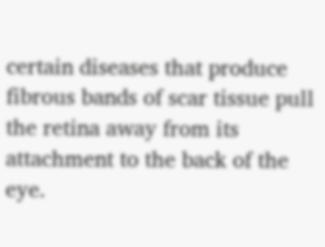certain diseases that produce fibrous bands of scar tissue pull the retina away from its attachment to the back of the eye.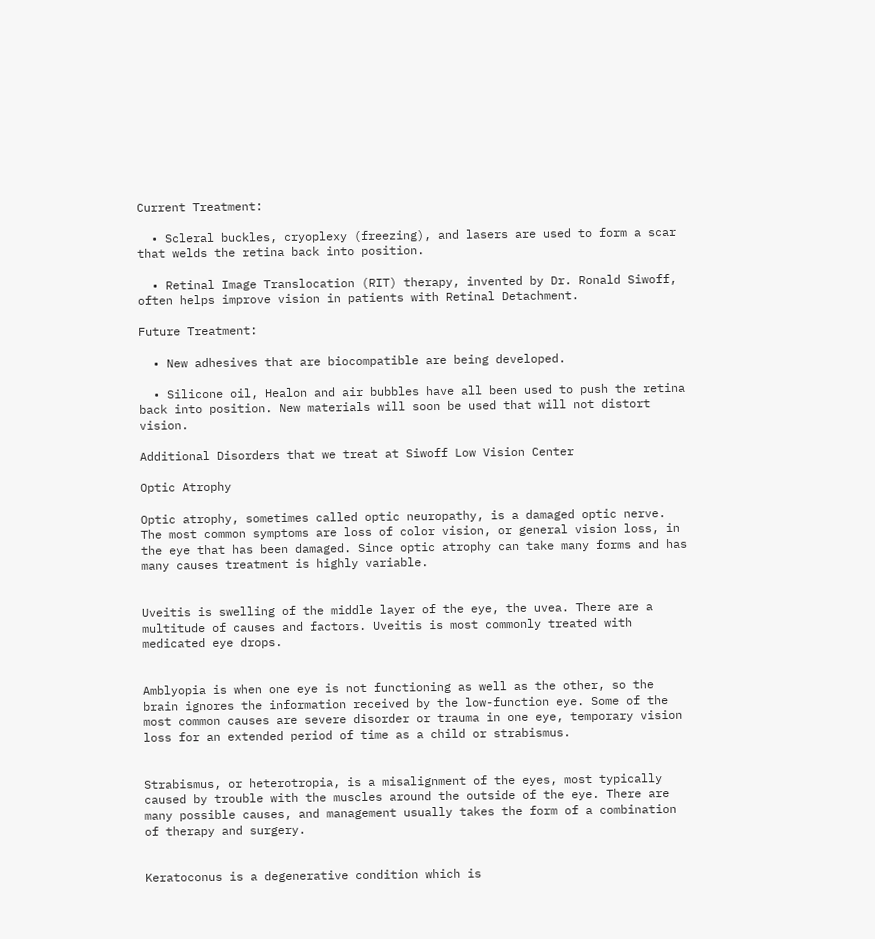Current Treatment:

  • Scleral buckles, cryoplexy (freezing), and lasers are used to form a scar that welds the retina back into position.

  • Retinal Image Translocation (RIT) therapy, invented by Dr. Ronald Siwoff, often helps improve vision in patients with Retinal Detachment.

Future Treatment:

  • New adhesives that are biocompatible are being developed.

  • Silicone oil, Healon and air bubbles have all been used to push the retina back into position. New materials will soon be used that will not distort vision.

Additional Disorders that we treat at Siwoff Low Vision Center

Optic Atrophy

Optic atrophy, sometimes called optic neuropathy, is a damaged optic nerve. The most common symptoms are loss of color vision, or general vision loss, in the eye that has been damaged. Since optic atrophy can take many forms and has many causes treatment is highly variable.


Uveitis is swelling of the middle layer of the eye, the uvea. There are a multitude of causes and factors. Uveitis is most commonly treated with medicated eye drops.


Amblyopia is when one eye is not functioning as well as the other, so the brain ignores the information received by the low-function eye. Some of the most common causes are severe disorder or trauma in one eye, temporary vision loss for an extended period of time as a child or strabismus.


Strabismus, or heterotropia, is a misalignment of the eyes, most typically caused by trouble with the muscles around the outside of the eye. There are many possible causes, and management usually takes the form of a combination of therapy and surgery.


Keratoconus is a degenerative condition which is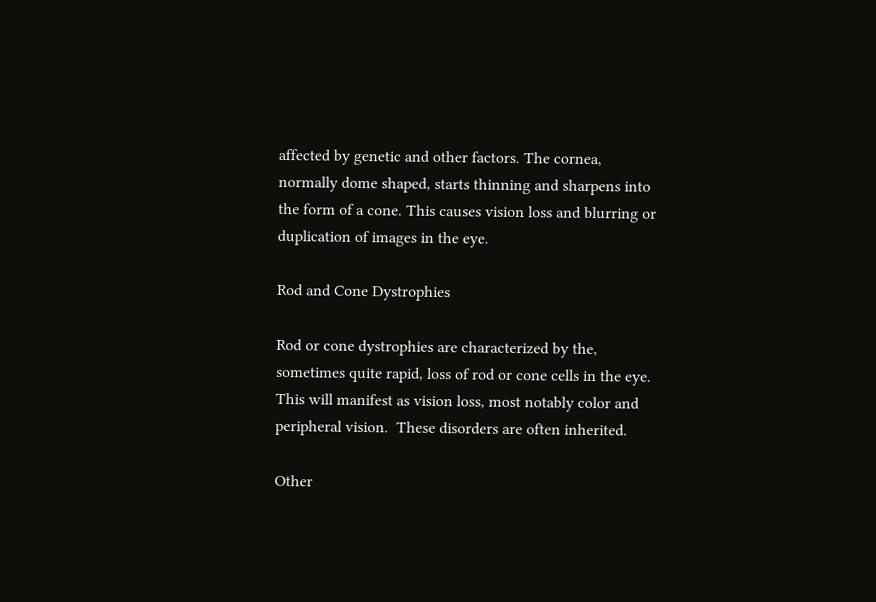affected by genetic and other factors. The cornea, normally dome shaped, starts thinning and sharpens into the form of a cone. This causes vision loss and blurring or duplication of images in the eye.

Rod and Cone Dystrophies

Rod or cone dystrophies are characterized by the, sometimes quite rapid, loss of rod or cone cells in the eye. This will manifest as vision loss, most notably color and peripheral vision.  These disorders are often inherited.

Other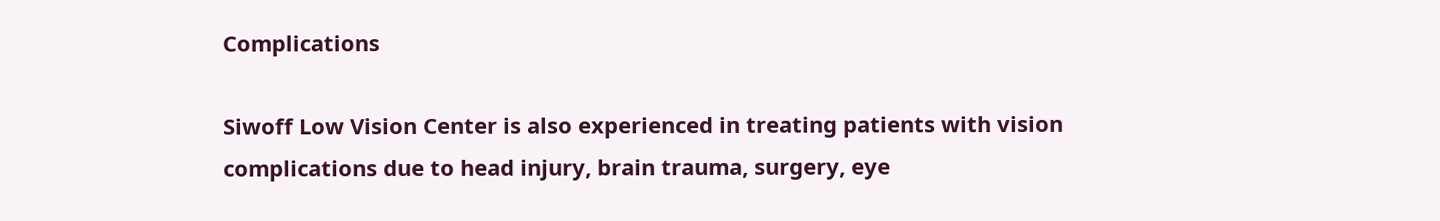Complications

Siwoff Low Vision Center is also experienced in treating patients with vision complications due to head injury, brain trauma, surgery, eye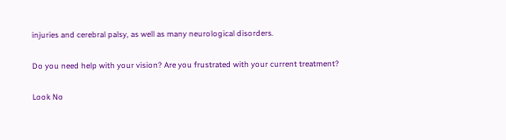injuries and cerebral palsy, as well as many neurological disorders.

Do you need help with your vision? Are you frustrated with your current treatment?

Look No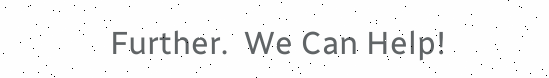Further.  We Can Help!